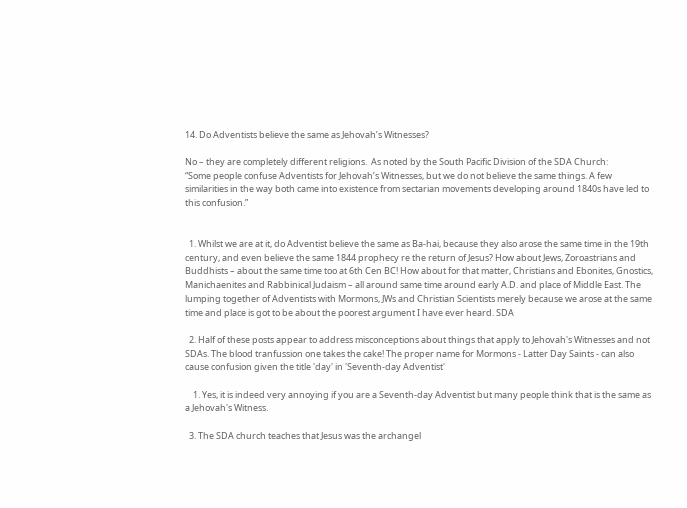14. Do Adventists believe the same as Jehovah’s Witnesses?

No – they are completely different religions.  As noted by the South Pacific Division of the SDA Church:
“Some people confuse Adventists for Jehovah’s Witnesses, but we do not believe the same things. A few similarities in the way both came into existence from sectarian movements developing around 1840s have led to this confusion.”


  1. Whilst we are at it, do Adventist believe the same as Ba-hai, because they also arose the same time in the 19th century, and even believe the same 1844 prophecy re the return of Jesus? How about Jews, Zoroastrians and Buddhists – about the same time too at 6th Cen BC! How about for that matter, Christians and Ebonites, Gnostics, Manichaenites and Rabbinical Judaism – all around same time around early A.D. and place of Middle East. The lumping together of Adventists with Mormons, JWs and Christian Scientists merely because we arose at the same time and place is got to be about the poorest argument I have ever heard. SDA

  2. Half of these posts appear to address misconceptions about things that apply to Jehovah's Witnesses and not SDAs. The blood tranfussion one takes the cake! The proper name for Mormons - Latter Day Saints - can also cause confusion given the title 'day' in 'Seventh-day Adventist'

    1. Yes, it is indeed very annoying if you are a Seventh-day Adventist but many people think that is the same as a Jehovah's Witness.

  3. The SDA church teaches that Jesus was the archangel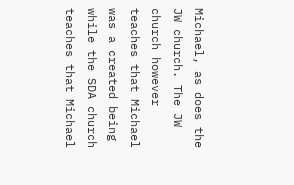Michael, as does the JW church. The JW church however teaches that Michael was a created being while the SDA church teaches that Michael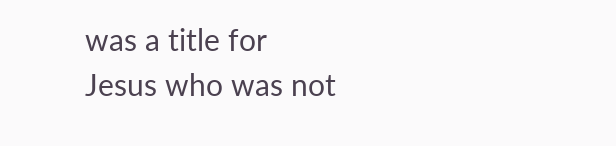was a title for Jesus who was not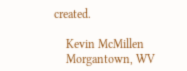created.

    Kevin McMillen
    Morgantown, WV